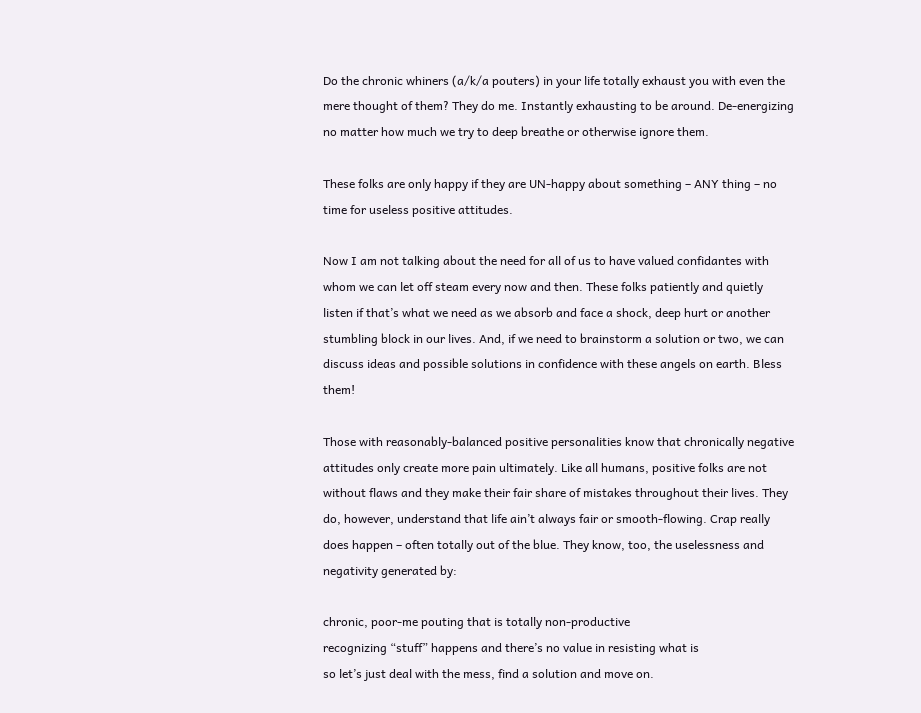Do the chronic whiners (a/k/a pouters) in your life totally exhaust you with even the mere thought of them? They do me. Instantly exhausting to be around. De-energizing no matter how much we try to deep breathe or otherwise ignore them.

These folks are only happy if they are UN-happy about something – ANY thing – no time for useless positive attitudes.

Now I am not talking about the need for all of us to have valued confidantes with whom we can let off steam every now and then. These folks patiently and quietly listen if that’s what we need as we absorb and face a shock, deep hurt or another stumbling block in our lives. And, if we need to brainstorm a solution or two, we can discuss ideas and possible solutions in confidence with these angels on earth. Bless them!

Those with reasonably-balanced positive personalities know that chronically negative attitudes only create more pain ultimately. Like all humans, positive folks are not without flaws and they make their fair share of mistakes throughout their lives. They do, however, understand that life ain’t always fair or smooth-flowing. Crap really does happen – often totally out of the blue. They know, too, the uselessness and negativity generated by:

chronic, poor-me pouting that is totally non-productive
recognizing “stuff” happens and there’s no value in resisting what is
so let’s just deal with the mess, find a solution and move on.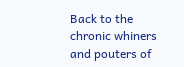Back to the chronic whiners and pouters of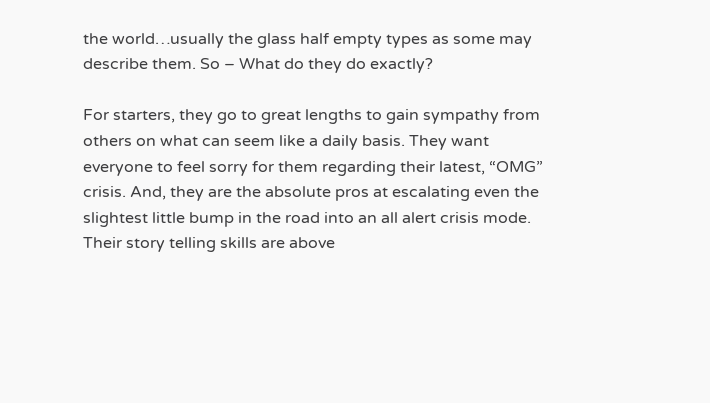the world…usually the glass half empty types as some may describe them. So – What do they do exactly?

For starters, they go to great lengths to gain sympathy from others on what can seem like a daily basis. They want everyone to feel sorry for them regarding their latest, “OMG” crisis. And, they are the absolute pros at escalating even the slightest little bump in the road into an all alert crisis mode. Their story telling skills are above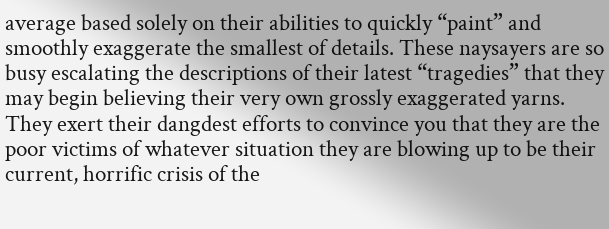average based solely on their abilities to quickly “paint” and smoothly exaggerate the smallest of details. These naysayers are so busy escalating the descriptions of their latest “tragedies” that they may begin believing their very own grossly exaggerated yarns. They exert their dangdest efforts to convince you that they are the poor victims of whatever situation they are blowing up to be their current, horrific crisis of the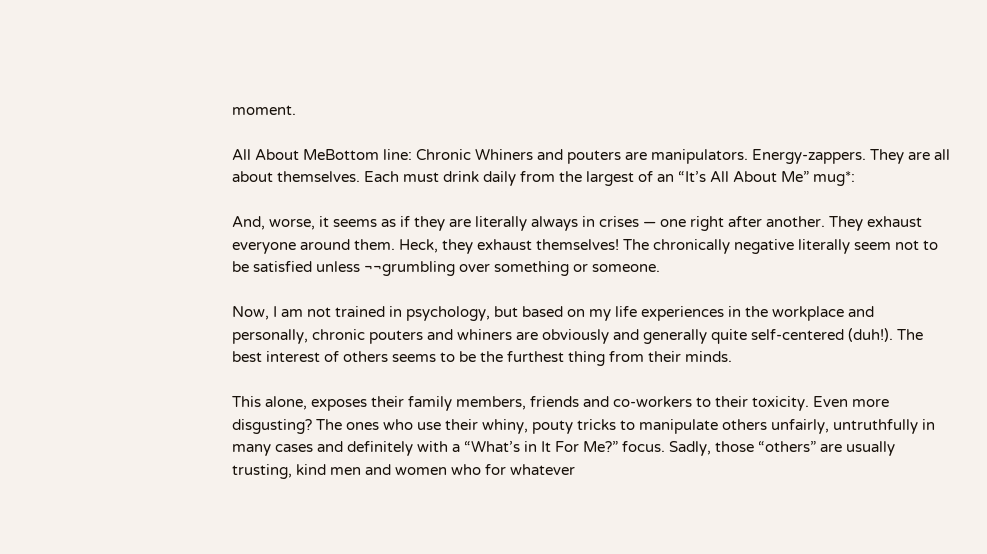moment.

All About MeBottom line: Chronic Whiners and pouters are manipulators. Energy-zappers. They are all about themselves. Each must drink daily from the largest of an “It’s All About Me” mug*:

And, worse, it seems as if they are literally always in crises — one right after another. They exhaust everyone around them. Heck, they exhaust themselves! The chronically negative literally seem not to be satisfied unless ¬¬grumbling over something or someone.

Now, I am not trained in psychology, but based on my life experiences in the workplace and personally, chronic pouters and whiners are obviously and generally quite self-centered (duh!). The best interest of others seems to be the furthest thing from their minds.

This alone, exposes their family members, friends and co-workers to their toxicity. Even more disgusting? The ones who use their whiny, pouty tricks to manipulate others unfairly, untruthfully in many cases and definitely with a “What’s in It For Me?” focus. Sadly, those “others” are usually trusting, kind men and women who for whatever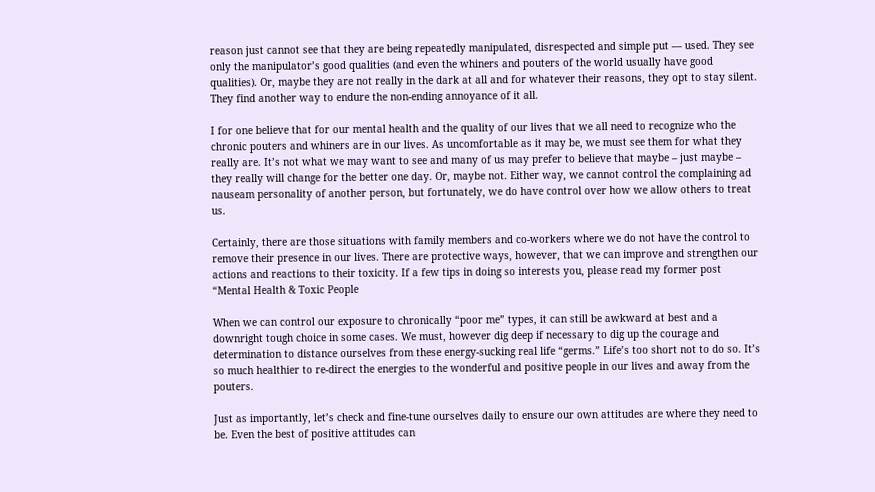reason just cannot see that they are being repeatedly manipulated, disrespected and simple put — used. They see only the manipulator’s good qualities (and even the whiners and pouters of the world usually have good qualities). Or, maybe they are not really in the dark at all and for whatever their reasons, they opt to stay silent. They find another way to endure the non-ending annoyance of it all.

I for one believe that for our mental health and the quality of our lives that we all need to recognize who the chronic pouters and whiners are in our lives. As uncomfortable as it may be, we must see them for what they really are. It’s not what we may want to see and many of us may prefer to believe that maybe – just maybe – they really will change for the better one day. Or, maybe not. Either way, we cannot control the complaining ad nauseam personality of another person, but fortunately, we do have control over how we allow others to treat us.

Certainly, there are those situations with family members and co-workers where we do not have the control to remove their presence in our lives. There are protective ways, however, that we can improve and strengthen our actions and reactions to their toxicity. If a few tips in doing so interests you, please read my former post “Mental Health & Toxic People

When we can control our exposure to chronically “poor me” types, it can still be awkward at best and a downright tough choice in some cases. We must, however dig deep if necessary to dig up the courage and determination to distance ourselves from these energy-sucking real life “germs.” Life’s too short not to do so. It’s so much healthier to re-direct the energies to the wonderful and positive people in our lives and away from the pouters.

Just as importantly, let’s check and fine-tune ourselves daily to ensure our own attitudes are where they need to be. Even the best of positive attitudes can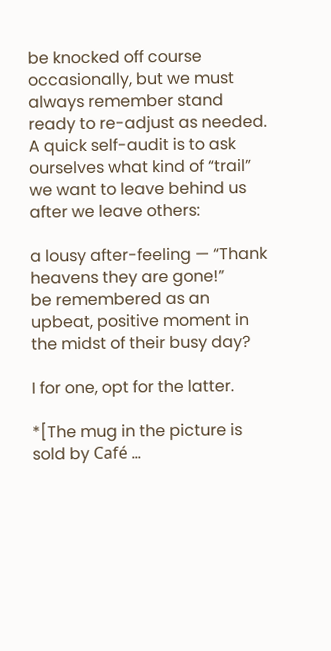be knocked off course occasionally, but we must always remember stand ready to re-adjust as needed. A quick self-audit is to ask ourselves what kind of “trail” we want to leave behind us after we leave others:

a lousy after-feeling — “Thank heavens they are gone!”
be remembered as an upbeat, positive moment in the midst of their busy day?

I for one, opt for the latter.

*[The mug in the picture is sold by Café …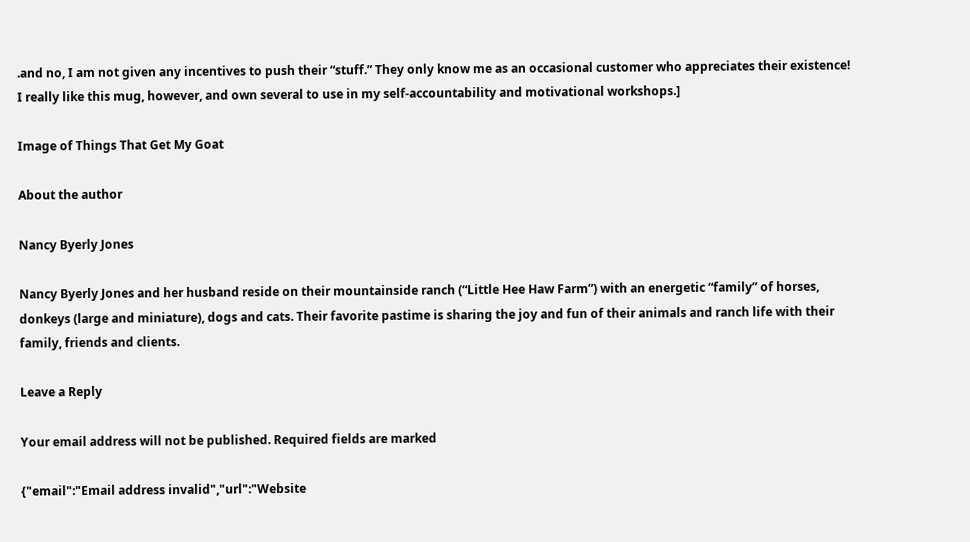.and no, I am not given any incentives to push their “stuff.” They only know me as an occasional customer who appreciates their existence! I really like this mug, however, and own several to use in my self-accountability and motivational workshops.]

Image of Things That Get My Goat

About the author

Nancy Byerly Jones

Nancy Byerly Jones and her husband reside on their mountainside ranch (“Little Hee Haw Farm”) with an energetic “family” of horses, donkeys (large and miniature), dogs and cats. Their favorite pastime is sharing the joy and fun of their animals and ranch life with their family, friends and clients.

Leave a Reply

Your email address will not be published. Required fields are marked

{"email":"Email address invalid","url":"Website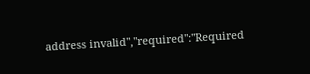address invalid","required":"Required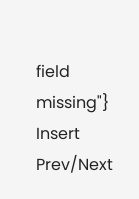field missing"}
Insert Prev/Next